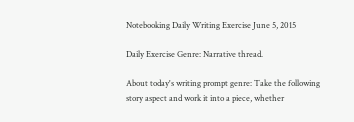Notebooking Daily Writing Exercise June 5, 2015

Daily Exercise Genre: Narrative thread.

About today's writing prompt genre: Take the following story aspect and work it into a piece, whether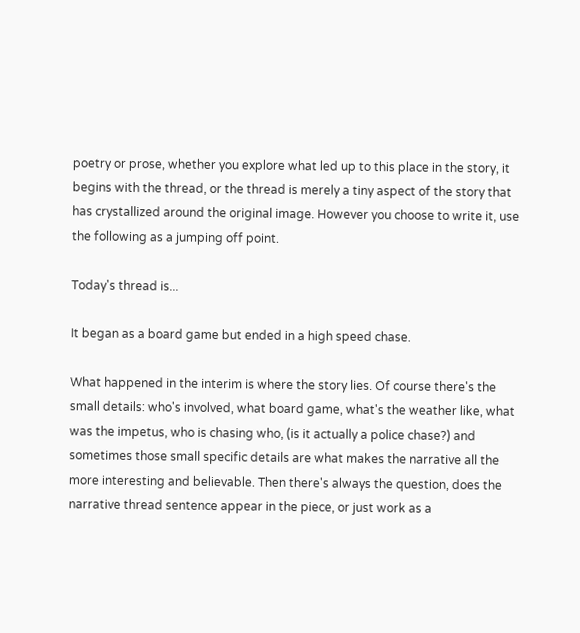poetry or prose, whether you explore what led up to this place in the story, it begins with the thread, or the thread is merely a tiny aspect of the story that has crystallized around the original image. However you choose to write it, use the following as a jumping off point.

Today's thread is...

It began as a board game but ended in a high speed chase.

What happened in the interim is where the story lies. Of course there's the small details: who's involved, what board game, what's the weather like, what was the impetus, who is chasing who, (is it actually a police chase?) and sometimes those small specific details are what makes the narrative all the more interesting and believable. Then there's always the question, does the narrative thread sentence appear in the piece, or just work as a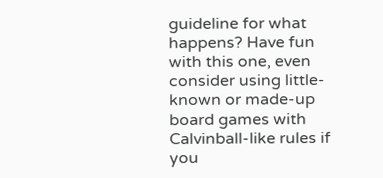guideline for what happens? Have fun with this one, even consider using little-known or made-up board games with Calvinball-like rules if you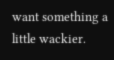want something a little wackier.